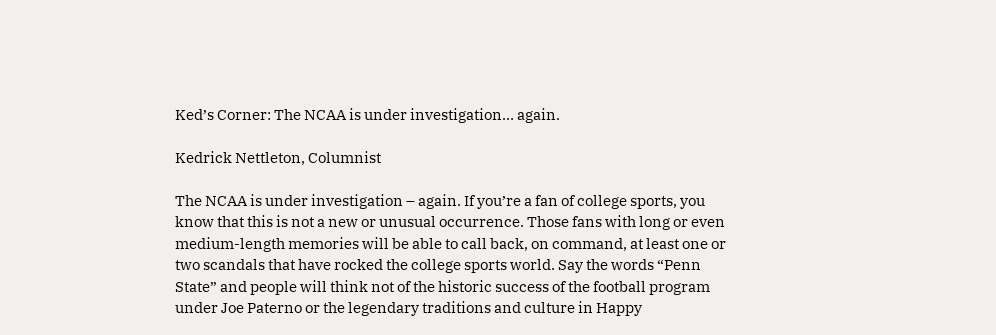Ked’s Corner: The NCAA is under investigation… again.

Kedrick Nettleton, Columnist

The NCAA is under investigation – again. If you’re a fan of college sports, you know that this is not a new or unusual occurrence. Those fans with long or even medium-length memories will be able to call back, on command, at least one or two scandals that have rocked the college sports world. Say the words “Penn State” and people will think not of the historic success of the football program under Joe Paterno or the legendary traditions and culture in Happy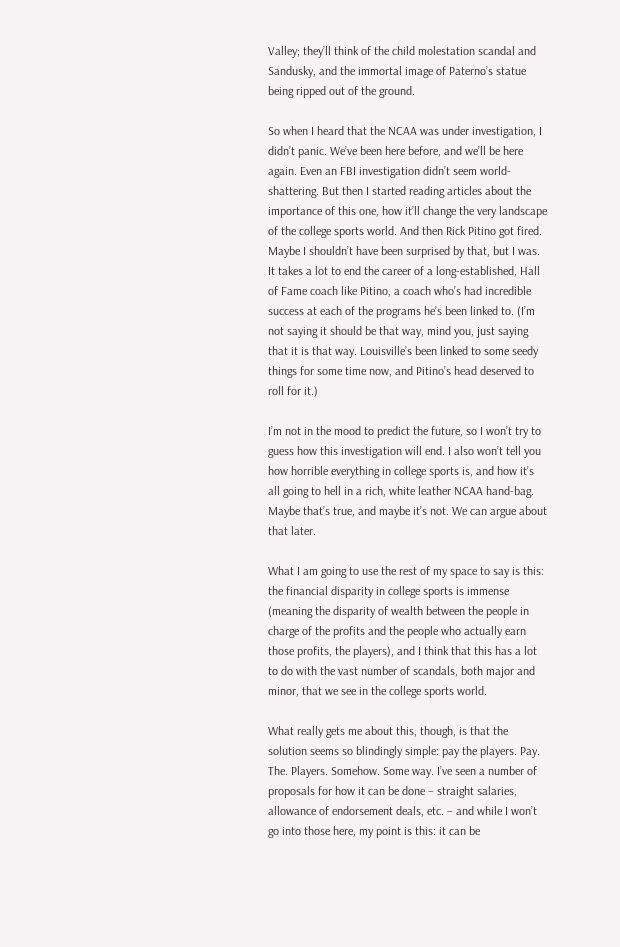Valley; they’ll think of the child molestation scandal and Sandusky, and the immortal image of Paterno’s statue being ripped out of the ground.

So when I heard that the NCAA was under investigation, I didn’t panic. We’ve been here before, and we’ll be here again. Even an FBI investigation didn’t seem world-shattering. But then I started reading articles about the importance of this one, how it’ll change the very landscape of the college sports world. And then Rick Pitino got fired. Maybe I shouldn’t have been surprised by that, but I was. It takes a lot to end the career of a long-established, Hall of Fame coach like Pitino, a coach who’s had incredible success at each of the programs he’s been linked to. (I’m not saying it should be that way, mind you, just saying that it is that way. Louisville’s been linked to some seedy things for some time now, and Pitino’s head deserved to roll for it.)

I’m not in the mood to predict the future, so I won’t try to guess how this investigation will end. I also won’t tell you how horrible everything in college sports is, and how it’s all going to hell in a rich, white leather NCAA hand-bag. Maybe that’s true, and maybe it’s not. We can argue about that later.

What I am going to use the rest of my space to say is this: the financial disparity in college sports is immense (meaning the disparity of wealth between the people in charge of the profits and the people who actually earn those profits, the players), and I think that this has a lot to do with the vast number of scandals, both major and minor, that we see in the college sports world.

What really gets me about this, though, is that the solution seems so blindingly simple: pay the players. Pay. The. Players. Somehow. Some way. I’ve seen a number of proposals for how it can be done – straight salaries, allowance of endorsement deals, etc. – and while I won’t go into those here, my point is this: it can be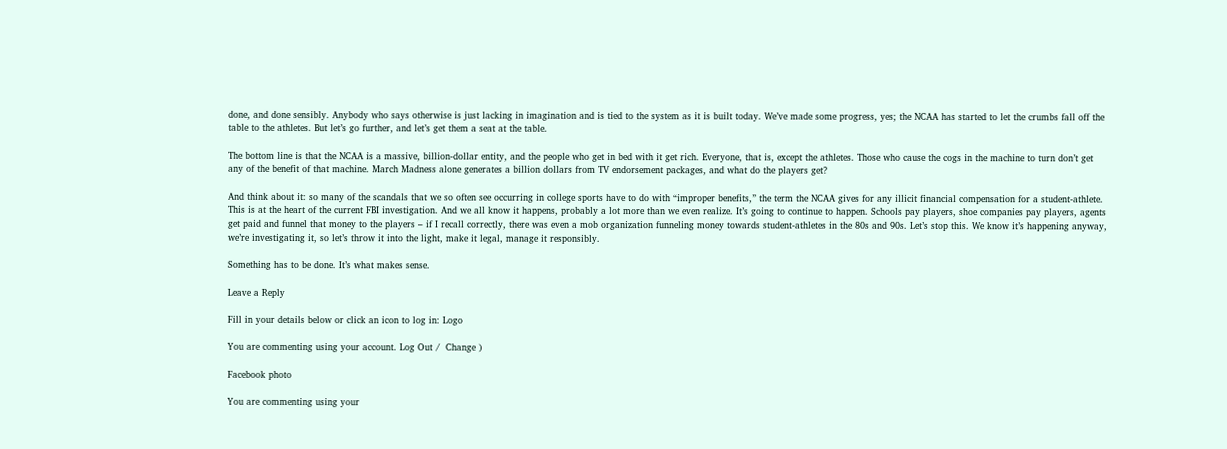done, and done sensibly. Anybody who says otherwise is just lacking in imagination and is tied to the system as it is built today. We’ve made some progress, yes; the NCAA has started to let the crumbs fall off the table to the athletes. But let’s go further, and let’s get them a seat at the table.

The bottom line is that the NCAA is a massive, billion-dollar entity, and the people who get in bed with it get rich. Everyone, that is, except the athletes. Those who cause the cogs in the machine to turn don’t get any of the benefit of that machine. March Madness alone generates a billion dollars from TV endorsement packages, and what do the players get?

And think about it: so many of the scandals that we so often see occurring in college sports have to do with “improper benefits,” the term the NCAA gives for any illicit financial compensation for a student-athlete. This is at the heart of the current FBI investigation. And we all know it happens, probably a lot more than we even realize. It’s going to continue to happen. Schools pay players, shoe companies pay players, agents get paid and funnel that money to the players – if I recall correctly, there was even a mob organization funneling money towards student-athletes in the 80s and 90s. Let’s stop this. We know it’s happening anyway, we’re investigating it, so let’s throw it into the light, make it legal, manage it responsibly.

Something has to be done. It’s what makes sense.

Leave a Reply

Fill in your details below or click an icon to log in: Logo

You are commenting using your account. Log Out /  Change )

Facebook photo

You are commenting using your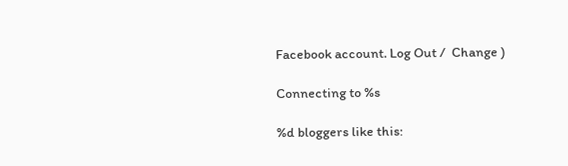Facebook account. Log Out /  Change )

Connecting to %s

%d bloggers like this: